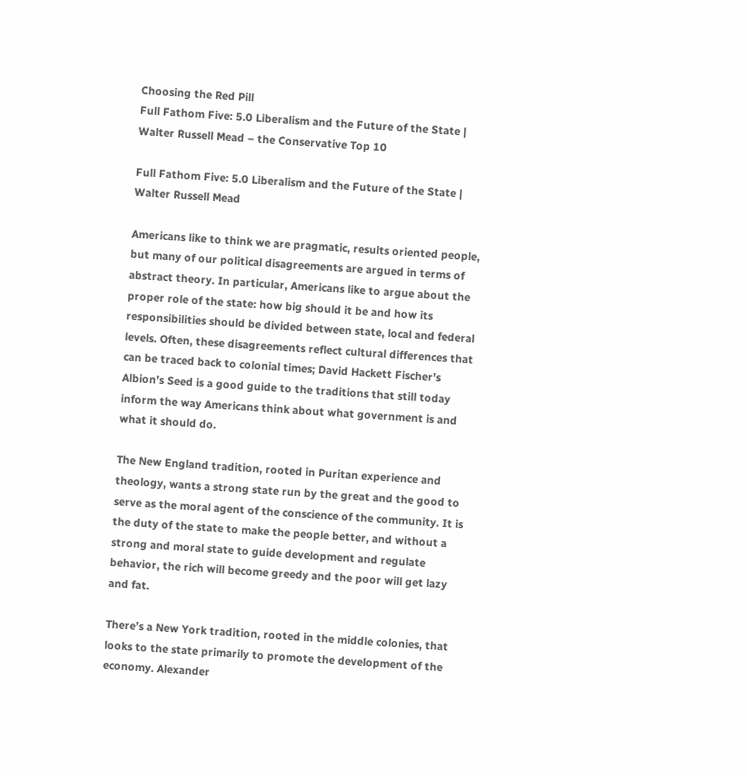Choosing the Red Pill
Full Fathom Five: 5.0 Liberalism and the Future of the State | Walter Russell Mead – the Conservative Top 10

Full Fathom Five: 5.0 Liberalism and the Future of the State | Walter Russell Mead

Americans like to think we are pragmatic, results oriented people, but many of our political disagreements are argued in terms of abstract theory. In particular, Americans like to argue about the proper role of the state: how big should it be and how its responsibilities should be divided between state, local and federal levels. Often, these disagreements reflect cultural differences that can be traced back to colonial times; David Hackett Fischer’s Albion’s Seed is a good guide to the traditions that still today inform the way Americans think about what government is and what it should do.

The New England tradition, rooted in Puritan experience and theology, wants a strong state run by the great and the good to serve as the moral agent of the conscience of the community. It is the duty of the state to make the people better, and without a strong and moral state to guide development and regulate behavior, the rich will become greedy and the poor will get lazy and fat.

There’s a New York tradition, rooted in the middle colonies, that looks to the state primarily to promote the development of the economy. Alexander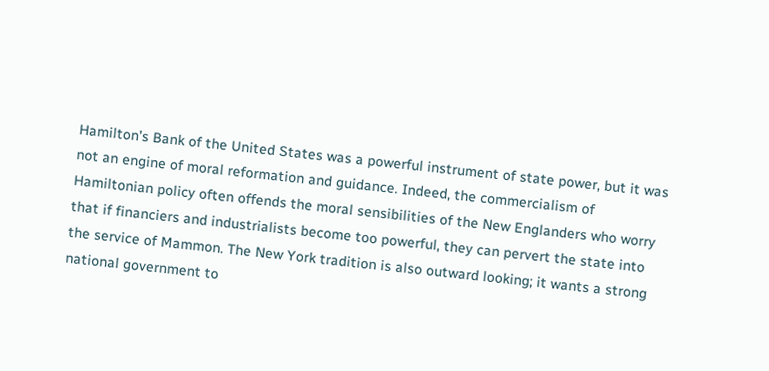Hamilton’s Bank of the United States was a powerful instrument of state power, but it was not an engine of moral reformation and guidance. Indeed, the commercialism of Hamiltonian policy often offends the moral sensibilities of the New Englanders who worry that if financiers and industrialists become too powerful, they can pervert the state into the service of Mammon. The New York tradition is also outward looking; it wants a strong national government to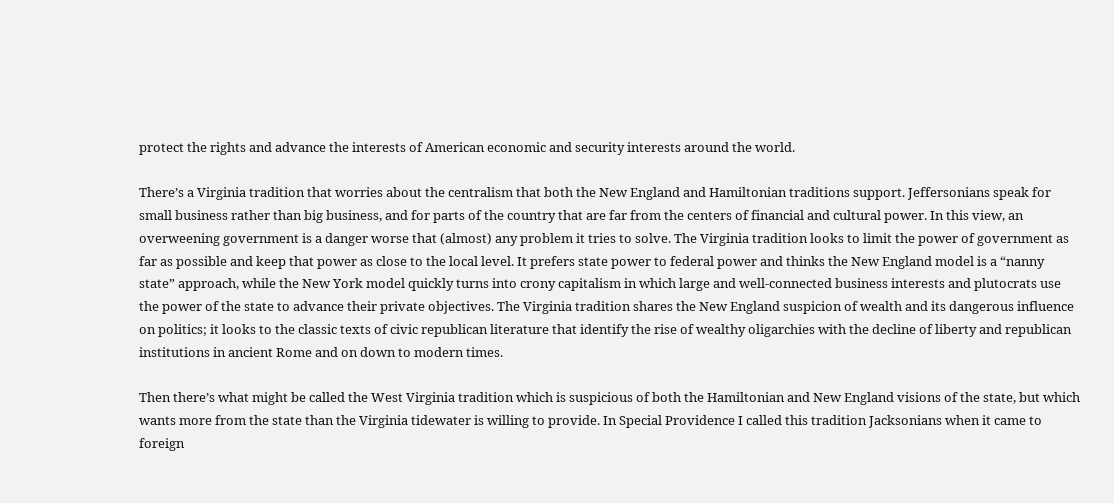protect the rights and advance the interests of American economic and security interests around the world.

There’s a Virginia tradition that worries about the centralism that both the New England and Hamiltonian traditions support. Jeffersonians speak for small business rather than big business, and for parts of the country that are far from the centers of financial and cultural power. In this view, an overweening government is a danger worse that (almost) any problem it tries to solve. The Virginia tradition looks to limit the power of government as far as possible and keep that power as close to the local level. It prefers state power to federal power and thinks the New England model is a “nanny state” approach, while the New York model quickly turns into crony capitalism in which large and well-connected business interests and plutocrats use the power of the state to advance their private objectives. The Virginia tradition shares the New England suspicion of wealth and its dangerous influence on politics; it looks to the classic texts of civic republican literature that identify the rise of wealthy oligarchies with the decline of liberty and republican institutions in ancient Rome and on down to modern times.

Then there’s what might be called the West Virginia tradition which is suspicious of both the Hamiltonian and New England visions of the state, but which wants more from the state than the Virginia tidewater is willing to provide. In Special Providence I called this tradition Jacksonians when it came to foreign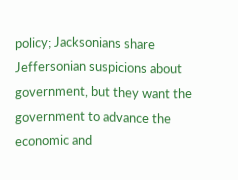policy; Jacksonians share Jeffersonian suspicions about government, but they want the government to advance the economic and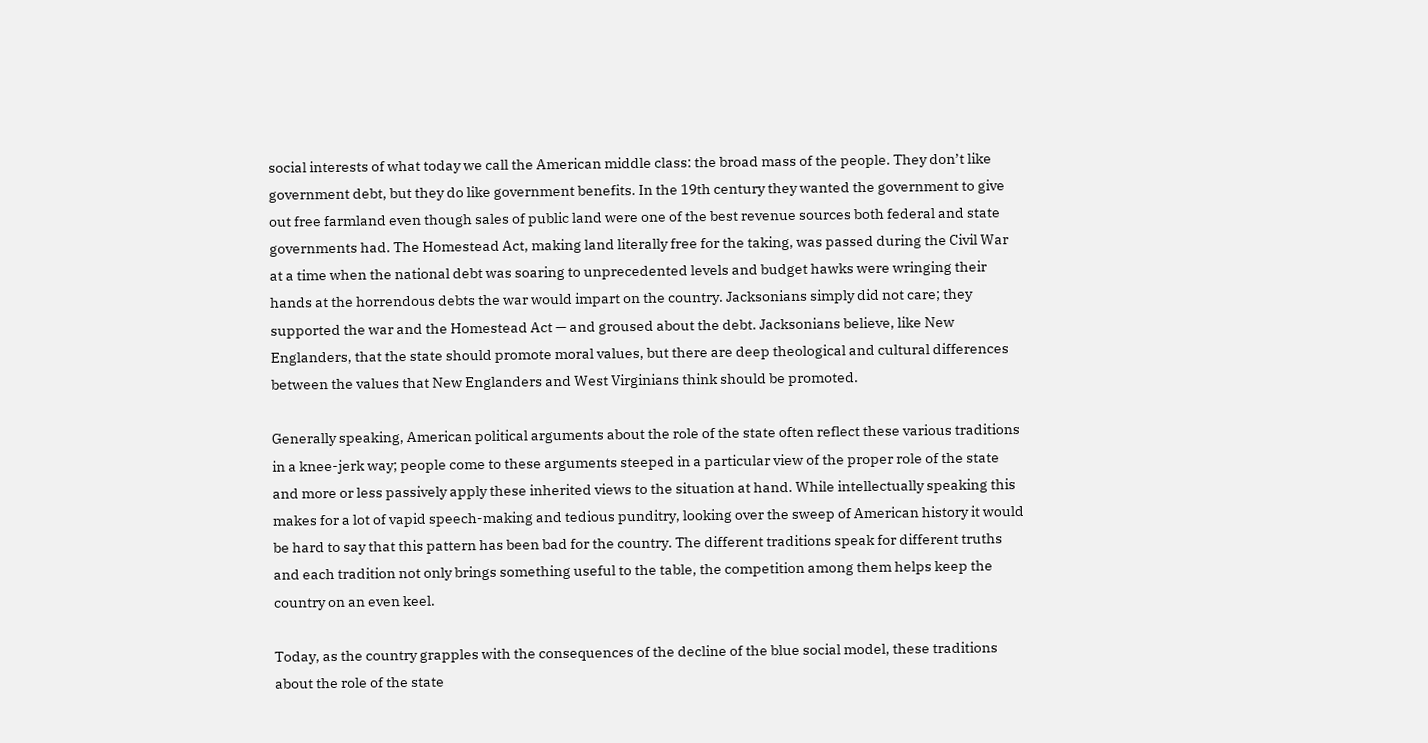social interests of what today we call the American middle class: the broad mass of the people. They don’t like government debt, but they do like government benefits. In the 19th century they wanted the government to give out free farmland even though sales of public land were one of the best revenue sources both federal and state governments had. The Homestead Act, making land literally free for the taking, was passed during the Civil War at a time when the national debt was soaring to unprecedented levels and budget hawks were wringing their hands at the horrendous debts the war would impart on the country. Jacksonians simply did not care; they supported the war and the Homestead Act — and groused about the debt. Jacksonians believe, like New Englanders, that the state should promote moral values, but there are deep theological and cultural differences between the values that New Englanders and West Virginians think should be promoted.

Generally speaking, American political arguments about the role of the state often reflect these various traditions in a knee-jerk way; people come to these arguments steeped in a particular view of the proper role of the state and more or less passively apply these inherited views to the situation at hand. While intellectually speaking this makes for a lot of vapid speech-making and tedious punditry, looking over the sweep of American history it would be hard to say that this pattern has been bad for the country. The different traditions speak for different truths and each tradition not only brings something useful to the table, the competition among them helps keep the country on an even keel.

Today, as the country grapples with the consequences of the decline of the blue social model, these traditions about the role of the state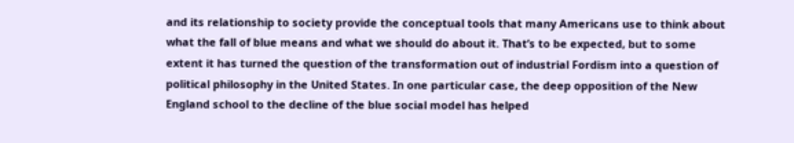and its relationship to society provide the conceptual tools that many Americans use to think about what the fall of blue means and what we should do about it. That’s to be expected, but to some extent it has turned the question of the transformation out of industrial Fordism into a question of political philosophy in the United States. In one particular case, the deep opposition of the New England school to the decline of the blue social model has helped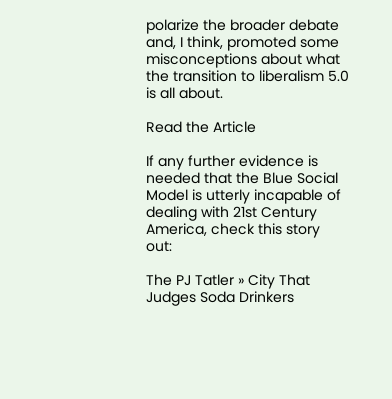polarize the broader debate and, I think, promoted some misconceptions about what the transition to liberalism 5.0 is all about.

Read the Article

If any further evidence is needed that the Blue Social Model is utterly incapable of dealing with 21st Century America, check this story out:

The PJ Tatler » City That Judges Soda Drinkers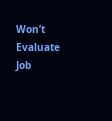Won’t Evaluate Job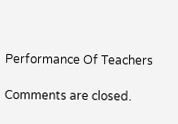Performance Of Teachers

Comments are closed.